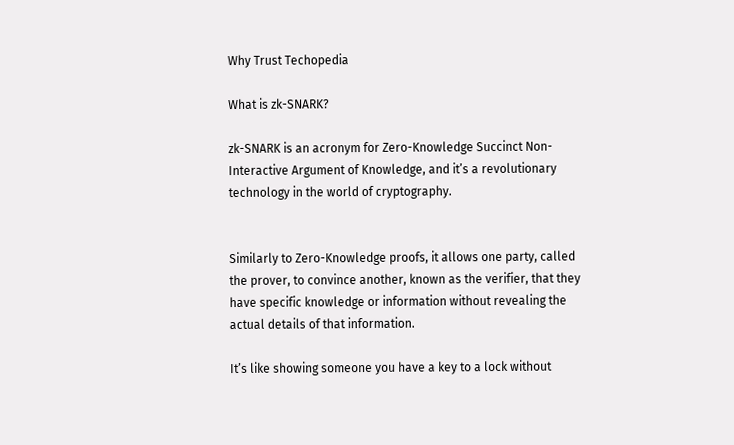Why Trust Techopedia

What is zk-SNARK?

zk-SNARK is an acronym for Zero-Knowledge Succinct Non-Interactive Argument of Knowledge, and it’s a revolutionary technology in the world of cryptography.


Similarly to Zero-Knowledge proofs, it allows one party, called the prover, to convince another, known as the verifier, that they have specific knowledge or information without revealing the actual details of that information.

It’s like showing someone you have a key to a lock without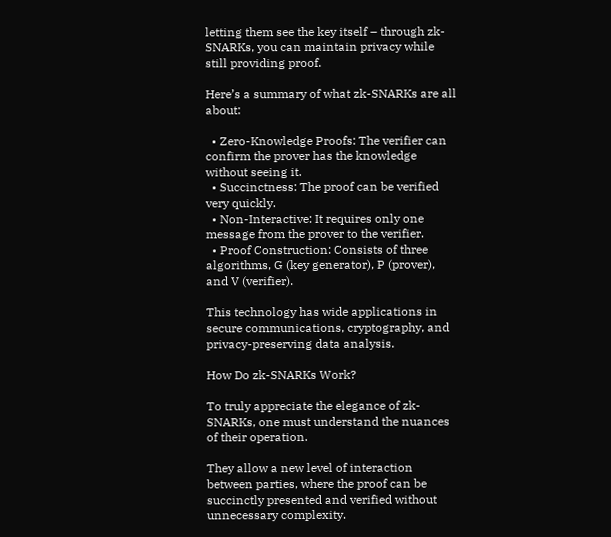letting them see the key itself – through zk-SNARKs, you can maintain privacy while still providing proof.

Here’s a summary of what zk-SNARKs are all about:

  • Zero-Knowledge Proofs: The verifier can confirm the prover has the knowledge without seeing it.
  • Succinctness: The proof can be verified very quickly.
  • Non-Interactive: It requires only one message from the prover to the verifier.
  • Proof Construction: Consists of three algorithms, G (key generator), P (prover), and V (verifier).

This technology has wide applications in secure communications, cryptography, and privacy-preserving data analysis.

How Do zk-SNARKs Work?

To truly appreciate the elegance of zk-SNARKs, one must understand the nuances of their operation.

They allow a new level of interaction between parties, where the proof can be succinctly presented and verified without unnecessary complexity.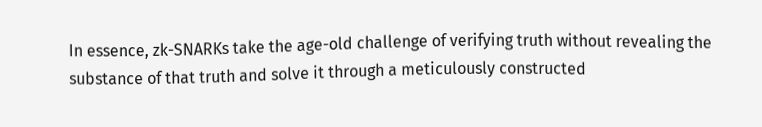In essence, zk-SNARKs take the age-old challenge of verifying truth without revealing the substance of that truth and solve it through a meticulously constructed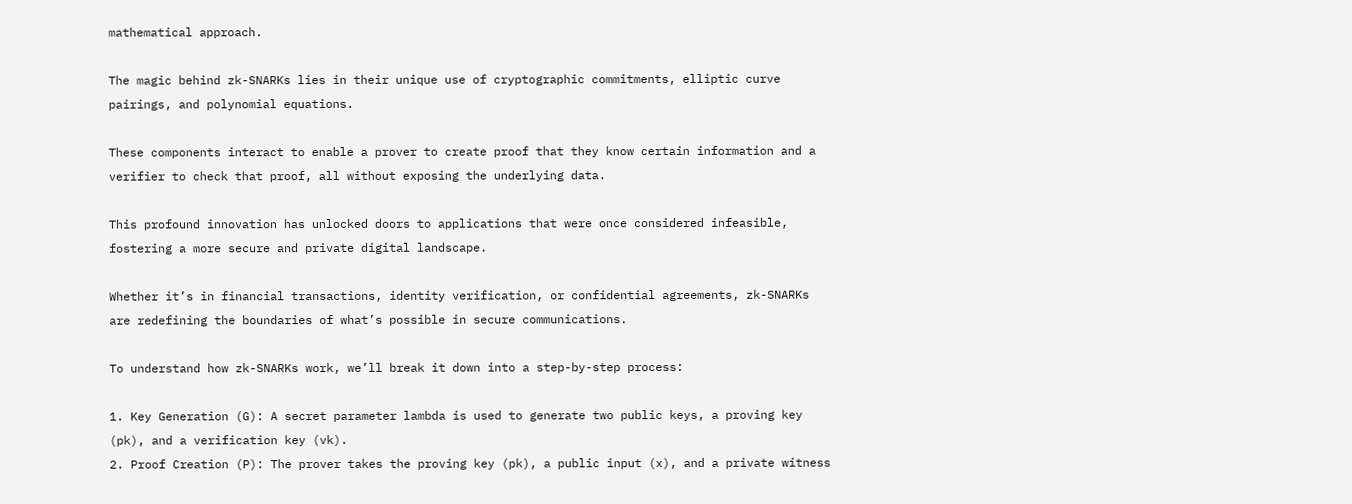mathematical approach.

The magic behind zk-SNARKs lies in their unique use of cryptographic commitments, elliptic curve pairings, and polynomial equations.

These components interact to enable a prover to create proof that they know certain information and a verifier to check that proof, all without exposing the underlying data.

This profound innovation has unlocked doors to applications that were once considered infeasible, fostering a more secure and private digital landscape.

Whether it’s in financial transactions, identity verification, or confidential agreements, zk-SNARKs are redefining the boundaries of what’s possible in secure communications.

To understand how zk-SNARKs work, we’ll break it down into a step-by-step process:

1. Key Generation (G): A secret parameter lambda is used to generate two public keys, a proving key (pk), and a verification key (vk).
2. Proof Creation (P): The prover takes the proving key (pk), a public input (x), and a private witness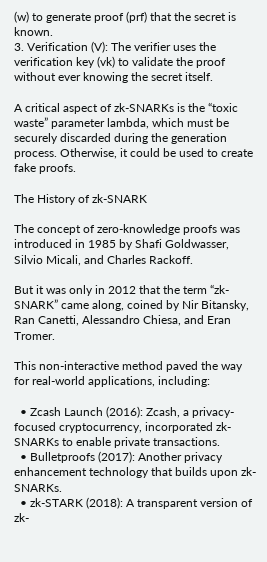(w) to generate proof (prf) that the secret is known.
3. Verification (V): The verifier uses the verification key (vk) to validate the proof without ever knowing the secret itself.

A critical aspect of zk-SNARKs is the “toxic waste” parameter lambda, which must be securely discarded during the generation process. Otherwise, it could be used to create fake proofs.

The History of zk-SNARK

The concept of zero-knowledge proofs was introduced in 1985 by Shafi Goldwasser, Silvio Micali, and Charles Rackoff.

But it was only in 2012 that the term “zk-SNARK” came along, coined by Nir Bitansky, Ran Canetti, Alessandro Chiesa, and Eran Tromer.

This non-interactive method paved the way for real-world applications, including:

  • Zcash Launch (2016): Zcash, a privacy-focused cryptocurrency, incorporated zk-SNARKs to enable private transactions.
  • Bulletproofs (2017): Another privacy enhancement technology that builds upon zk-SNARKs.
  • zk-STARK (2018): A transparent version of zk-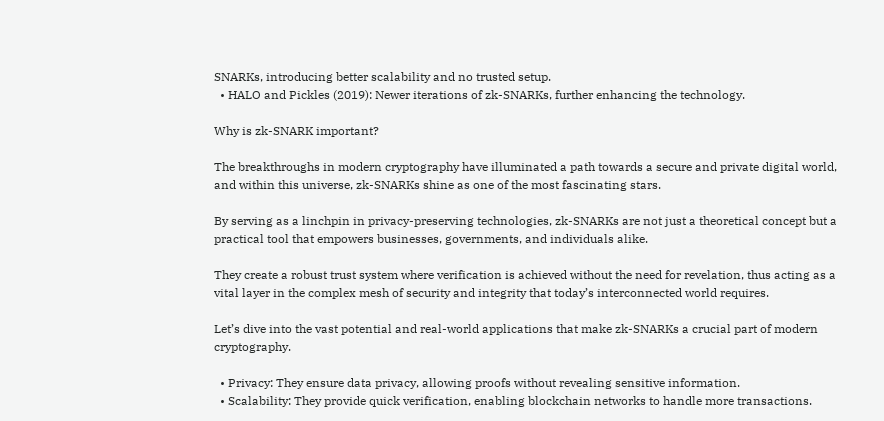SNARKs, introducing better scalability and no trusted setup.
  • HALO and Pickles (2019): Newer iterations of zk-SNARKs, further enhancing the technology.

Why is zk-SNARK important?

The breakthroughs in modern cryptography have illuminated a path towards a secure and private digital world, and within this universe, zk-SNARKs shine as one of the most fascinating stars.

By serving as a linchpin in privacy-preserving technologies, zk-SNARKs are not just a theoretical concept but a practical tool that empowers businesses, governments, and individuals alike.

They create a robust trust system where verification is achieved without the need for revelation, thus acting as a vital layer in the complex mesh of security and integrity that today’s interconnected world requires.

Let’s dive into the vast potential and real-world applications that make zk-SNARKs a crucial part of modern cryptography.

  • Privacy: They ensure data privacy, allowing proofs without revealing sensitive information.
  • Scalability: They provide quick verification, enabling blockchain networks to handle more transactions.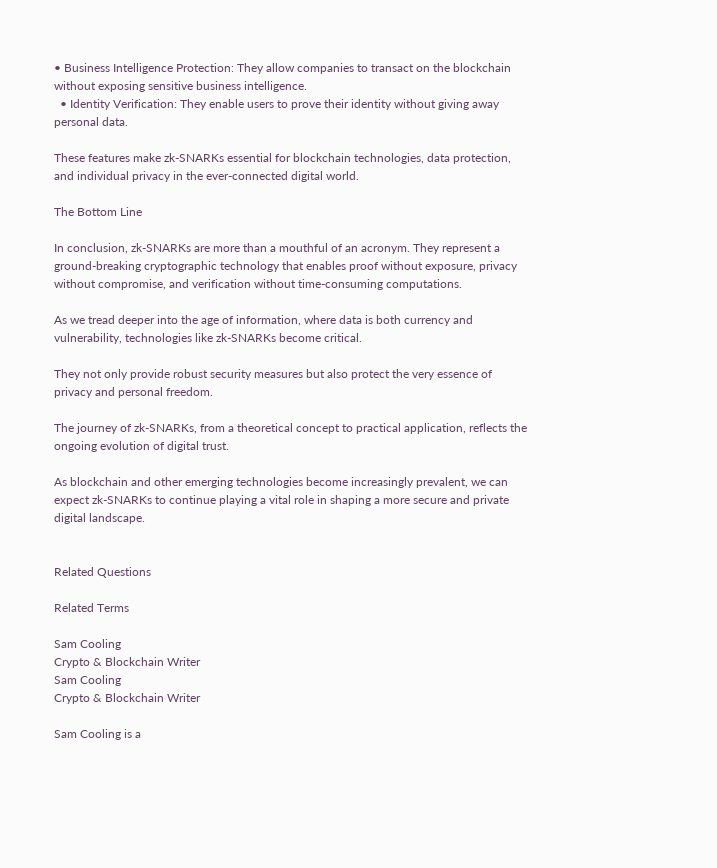• Business Intelligence Protection: They allow companies to transact on the blockchain without exposing sensitive business intelligence.
  • Identity Verification: They enable users to prove their identity without giving away personal data.

These features make zk-SNARKs essential for blockchain technologies, data protection, and individual privacy in the ever-connected digital world.

The Bottom Line

In conclusion, zk-SNARKs are more than a mouthful of an acronym. They represent a ground-breaking cryptographic technology that enables proof without exposure, privacy without compromise, and verification without time-consuming computations.

As we tread deeper into the age of information, where data is both currency and vulnerability, technologies like zk-SNARKs become critical.

They not only provide robust security measures but also protect the very essence of privacy and personal freedom.

The journey of zk-SNARKs, from a theoretical concept to practical application, reflects the ongoing evolution of digital trust.

As blockchain and other emerging technologies become increasingly prevalent, we can expect zk-SNARKs to continue playing a vital role in shaping a more secure and private digital landscape.


Related Questions

Related Terms

Sam Cooling
Crypto & Blockchain Writer
Sam Cooling
Crypto & Blockchain Writer

Sam Cooling is a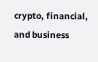crypto, financial, and business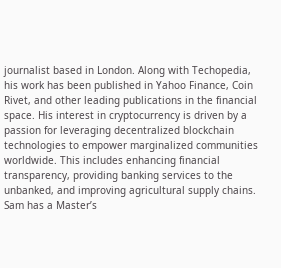journalist based in London. Along with Techopedia, his work has been published in Yahoo Finance, Coin Rivet, and other leading publications in the financial space. His interest in cryptocurrency is driven by a passion for leveraging decentralized blockchain technologies to empower marginalized communities worldwide. This includes enhancing financial transparency, providing banking services to the unbanked, and improving agricultural supply chains. Sam has a Master’s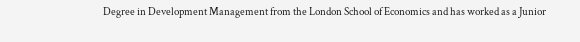Degree in Development Management from the London School of Economics and has worked as a Junior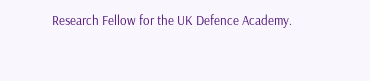Research Fellow for the UK Defence Academy.